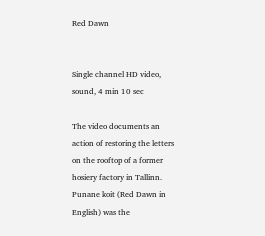Red Dawn


Single channel HD video, sound, 4 min 10 sec

The video documents an action of restoring the letters on the rooftop of a former hosiery factory in Tallinn. Punane koit (Red Dawn in English) was the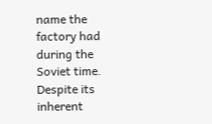name the factory had during the Soviet time. Despite its inherent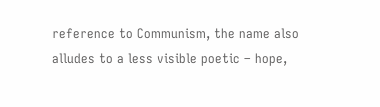reference to Communism, the name also alludes to a less visible poetic – hope,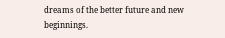dreams of the better future and new beginnings.